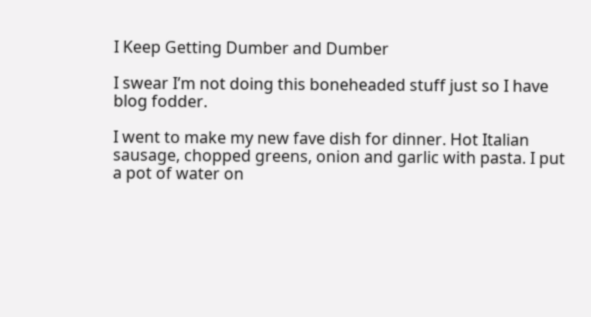I Keep Getting Dumber and Dumber

I swear I’m not doing this boneheaded stuff just so I have blog fodder.

I went to make my new fave dish for dinner. Hot Italian sausage, chopped greens, onion and garlic with pasta. I put a pot of water on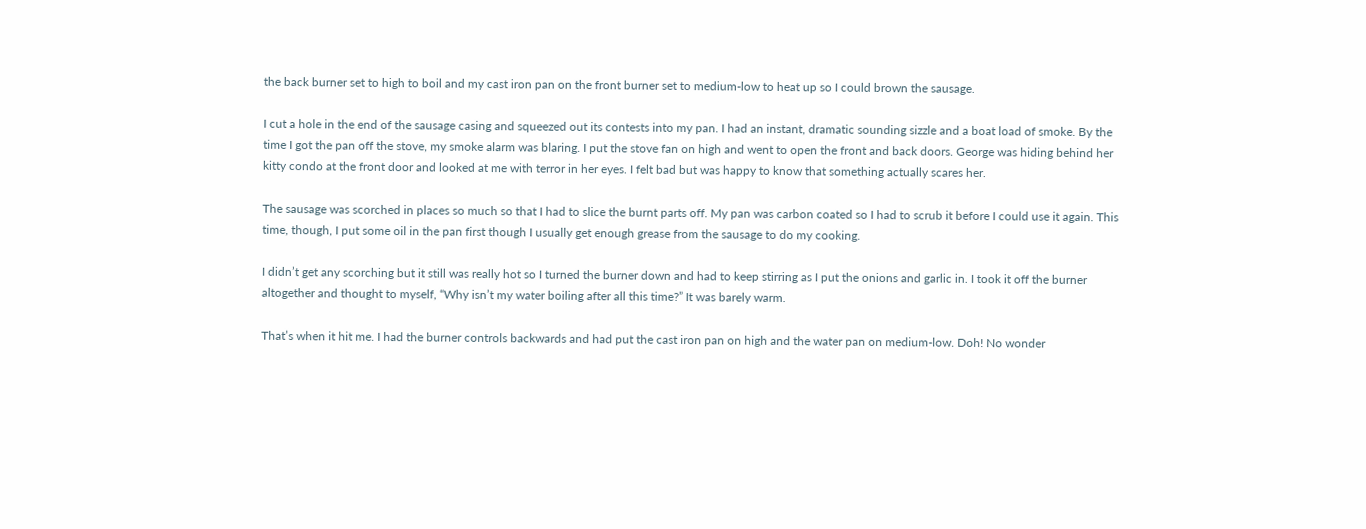the back burner set to high to boil and my cast iron pan on the front burner set to medium-low to heat up so I could brown the sausage.

I cut a hole in the end of the sausage casing and squeezed out its contests into my pan. I had an instant, dramatic sounding sizzle and a boat load of smoke. By the time I got the pan off the stove, my smoke alarm was blaring. I put the stove fan on high and went to open the front and back doors. George was hiding behind her kitty condo at the front door and looked at me with terror in her eyes. I felt bad but was happy to know that something actually scares her.

The sausage was scorched in places so much so that I had to slice the burnt parts off. My pan was carbon coated so I had to scrub it before I could use it again. This time, though, I put some oil in the pan first though I usually get enough grease from the sausage to do my cooking.

I didn’t get any scorching but it still was really hot so I turned the burner down and had to keep stirring as I put the onions and garlic in. I took it off the burner altogether and thought to myself, “Why isn’t my water boiling after all this time?” It was barely warm.

That’s when it hit me. I had the burner controls backwards and had put the cast iron pan on high and the water pan on medium-low. Doh! No wonder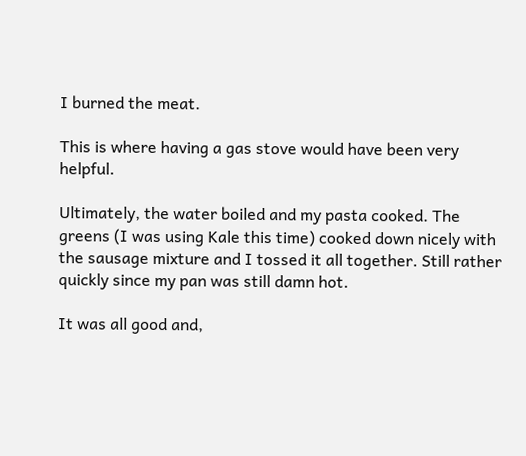I burned the meat.

This is where having a gas stove would have been very helpful.

Ultimately, the water boiled and my pasta cooked. The greens (I was using Kale this time) cooked down nicely with the sausage mixture and I tossed it all together. Still rather quickly since my pan was still damn hot.

It was all good and,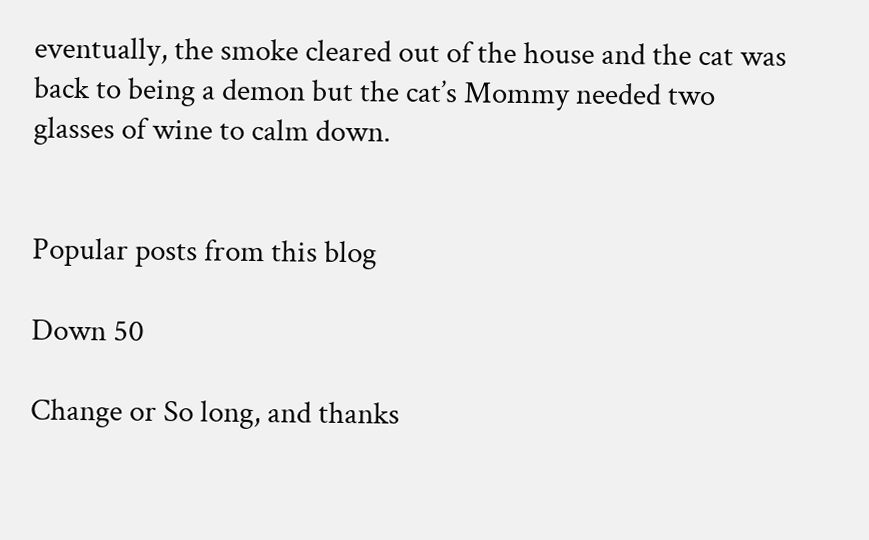eventually, the smoke cleared out of the house and the cat was back to being a demon but the cat’s Mommy needed two glasses of wine to calm down.


Popular posts from this blog

Down 50

Change or So long, and thanks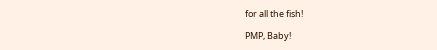for all the fish!

PMP, Baby!